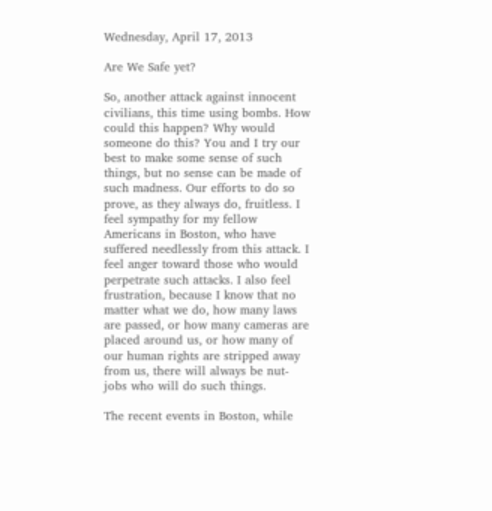Wednesday, April 17, 2013

Are We Safe yet?

So, another attack against innocent civilians, this time using bombs. How could this happen? Why would someone do this? You and I try our best to make some sense of such things, but no sense can be made of such madness. Our efforts to do so prove, as they always do, fruitless. I feel sympathy for my fellow Americans in Boston, who have suffered needlessly from this attack. I feel anger toward those who would perpetrate such attacks. I also feel frustration, because I know that no matter what we do, how many laws are passed, or how many cameras are placed around us, or how many of our human rights are stripped away from us, there will always be nut-jobs who will do such things.

The recent events in Boston, while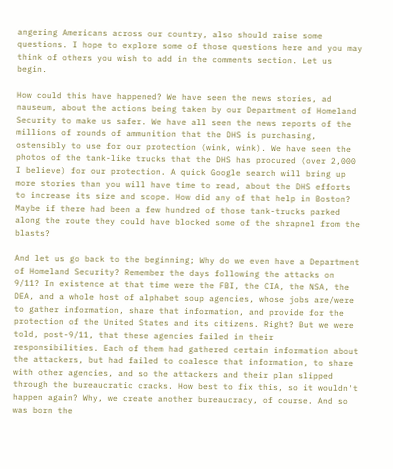angering Americans across our country, also should raise some questions. I hope to explore some of those questions here and you may think of others you wish to add in the comments section. Let us begin.

How could this have happened? We have seen the news stories, ad nauseum, about the actions being taken by our Department of Homeland Security to make us safer. We have all seen the news reports of the millions of rounds of ammunition that the DHS is purchasing, ostensibly to use for our protection (wink, wink). We have seen the photos of the tank-like trucks that the DHS has procured (over 2,000 I believe) for our protection. A quick Google search will bring up more stories than you will have time to read, about the DHS efforts to increase its size and scope. How did any of that help in Boston? Maybe if there had been a few hundred of those tank-trucks parked along the route they could have blocked some of the shrapnel from the blasts?

And let us go back to the beginning; Why do we even have a Department of Homeland Security? Remember the days following the attacks on 9/11? In existence at that time were the FBI, the CIA, the NSA, the DEA, and a whole host of alphabet soup agencies, whose jobs are/were to gather information, share that information, and provide for the protection of the United States and its citizens. Right? But we were told, post-9/11, that these agencies failed in their responsibilities. Each of them had gathered certain information about the attackers, but had failed to coalesce that information, to share with other agencies, and so the attackers and their plan slipped through the bureaucratic cracks. How best to fix this, so it wouldn't happen again? Why, we create another bureaucracy, of course. And so was born the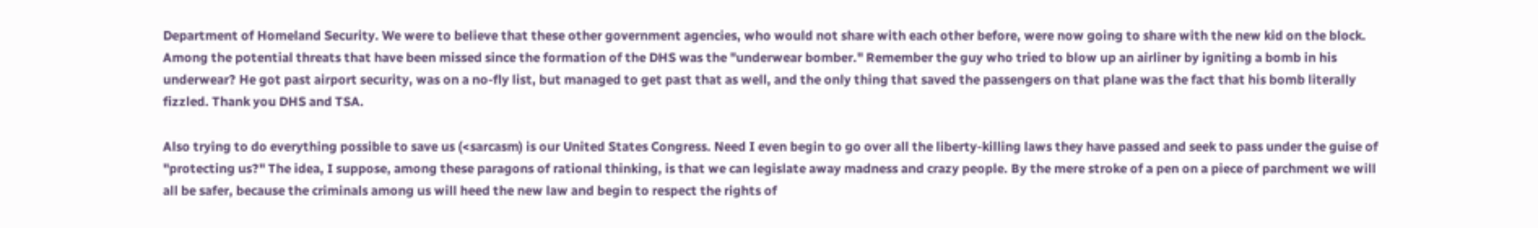Department of Homeland Security. We were to believe that these other government agencies, who would not share with each other before, were now going to share with the new kid on the block. Among the potential threats that have been missed since the formation of the DHS was the "underwear bomber." Remember the guy who tried to blow up an airliner by igniting a bomb in his underwear? He got past airport security, was on a no-fly list, but managed to get past that as well, and the only thing that saved the passengers on that plane was the fact that his bomb literally fizzled. Thank you DHS and TSA.

Also trying to do everything possible to save us (<sarcasm) is our United States Congress. Need I even begin to go over all the liberty-killing laws they have passed and seek to pass under the guise of "protecting us?" The idea, I suppose, among these paragons of rational thinking, is that we can legislate away madness and crazy people. By the mere stroke of a pen on a piece of parchment we will all be safer, because the criminals among us will heed the new law and begin to respect the rights of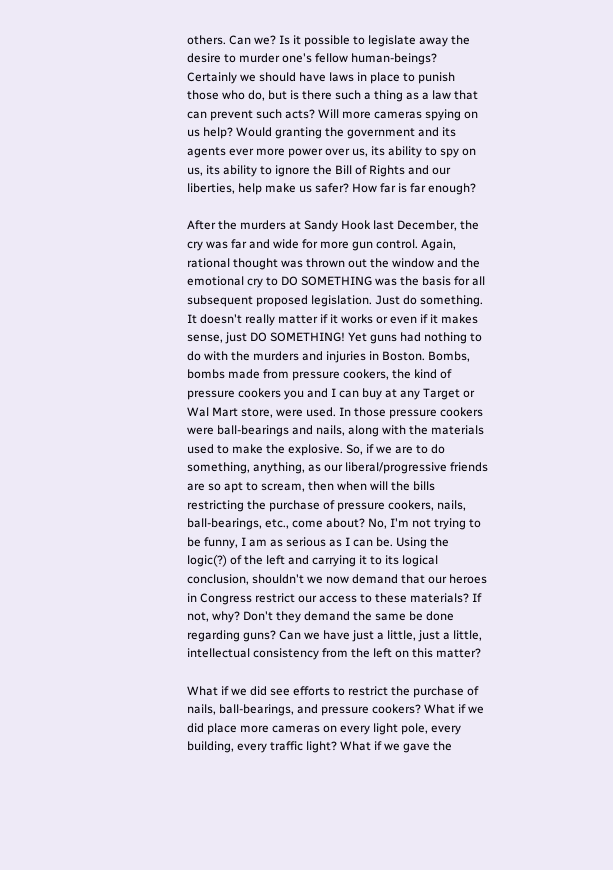others. Can we? Is it possible to legislate away the desire to murder one's fellow human-beings? Certainly we should have laws in place to punish those who do, but is there such a thing as a law that can prevent such acts? Will more cameras spying on us help? Would granting the government and its agents ever more power over us, its ability to spy on us, its ability to ignore the Bill of Rights and our liberties, help make us safer? How far is far enough?

After the murders at Sandy Hook last December, the cry was far and wide for more gun control. Again, rational thought was thrown out the window and the emotional cry to DO SOMETHING was the basis for all subsequent proposed legislation. Just do something. It doesn't really matter if it works or even if it makes sense, just DO SOMETHING! Yet guns had nothing to do with the murders and injuries in Boston. Bombs, bombs made from pressure cookers, the kind of pressure cookers you and I can buy at any Target or Wal Mart store, were used. In those pressure cookers were ball-bearings and nails, along with the materials used to make the explosive. So, if we are to do something, anything, as our liberal/progressive friends are so apt to scream, then when will the bills restricting the purchase of pressure cookers, nails, ball-bearings, etc., come about? No, I'm not trying to be funny, I am as serious as I can be. Using the logic(?) of the left and carrying it to its logical conclusion, shouldn't we now demand that our heroes in Congress restrict our access to these materials? If not, why? Don't they demand the same be done regarding guns? Can we have just a little, just a little, intellectual consistency from the left on this matter?

What if we did see efforts to restrict the purchase of nails, ball-bearings, and pressure cookers? What if we did place more cameras on every light pole, every building, every traffic light? What if we gave the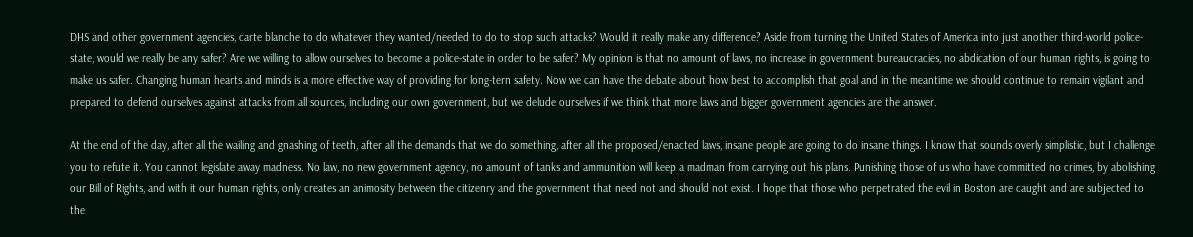DHS and other government agencies, carte blanche to do whatever they wanted/needed to do to stop such attacks? Would it really make any difference? Aside from turning the United States of America into just another third-world police-state, would we really be any safer? Are we willing to allow ourselves to become a police-state in order to be safer? My opinion is that no amount of laws, no increase in government bureaucracies, no abdication of our human rights, is going to make us safer. Changing human hearts and minds is a more effective way of providing for long-tern safety. Now we can have the debate about how best to accomplish that goal and in the meantime we should continue to remain vigilant and prepared to defend ourselves against attacks from all sources, including our own government, but we delude ourselves if we think that more laws and bigger government agencies are the answer.

At the end of the day, after all the wailing and gnashing of teeth, after all the demands that we do something, after all the proposed/enacted laws, insane people are going to do insane things. I know that sounds overly simplistic, but I challenge you to refute it. You cannot legislate away madness. No law, no new government agency, no amount of tanks and ammunition will keep a madman from carrying out his plans. Punishing those of us who have committed no crimes, by abolishing our Bill of Rights, and with it our human rights, only creates an animosity between the citizenry and the government that need not and should not exist. I hope that those who perpetrated the evil in Boston are caught and are subjected to the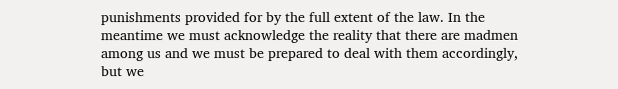punishments provided for by the full extent of the law. In the meantime we must acknowledge the reality that there are madmen among us and we must be prepared to deal with them accordingly, but we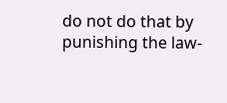do not do that by punishing the law-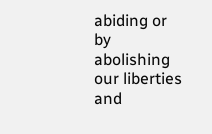abiding or by abolishing our liberties and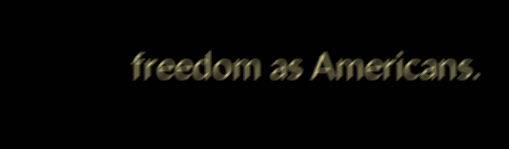freedom as Americans.